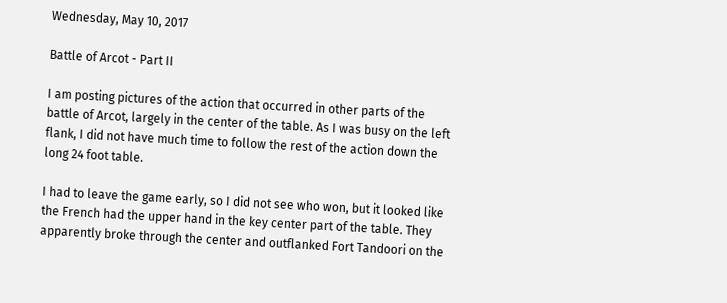Wednesday, May 10, 2017

Battle of Arcot - Part II

I am posting pictures of the action that occurred in other parts of the battle of Arcot, largely in the center of the table. As I was busy on the left flank, I did not have much time to follow the rest of the action down the long 24 foot table.

I had to leave the game early, so I did not see who won, but it looked like the French had the upper hand in the key center part of the table. They apparently broke through the center and outflanked Fort Tandoori on the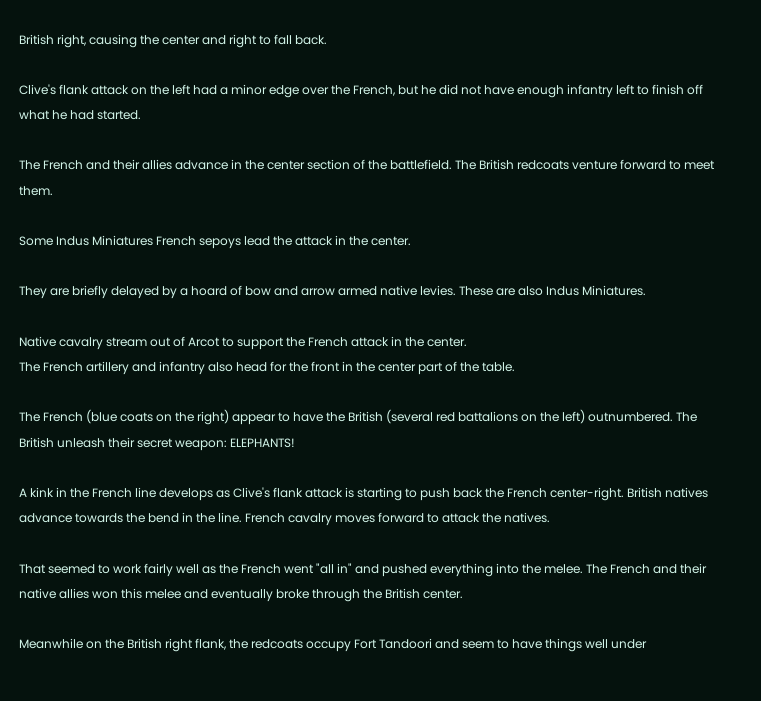British right, causing the center and right to fall back.

Clive's flank attack on the left had a minor edge over the French, but he did not have enough infantry left to finish off what he had started.

The French and their allies advance in the center section of the battlefield. The British redcoats venture forward to meet them.

Some Indus Miniatures French sepoys lead the attack in the center.

They are briefly delayed by a hoard of bow and arrow armed native levies. These are also Indus Miniatures.

Native cavalry stream out of Arcot to support the French attack in the center.
The French artillery and infantry also head for the front in the center part of the table.

The French (blue coats on the right) appear to have the British (several red battalions on the left) outnumbered. The British unleash their secret weapon: ELEPHANTS!

A kink in the French line develops as Clive's flank attack is starting to push back the French center-right. British natives advance towards the bend in the line. French cavalry moves forward to attack the natives.

That seemed to work fairly well as the French went "all in" and pushed everything into the melee. The French and their native allies won this melee and eventually broke through the British center.

Meanwhile on the British right flank, the redcoats occupy Fort Tandoori and seem to have things well under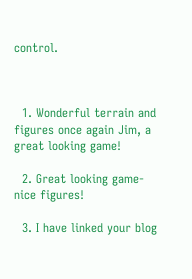control.



  1. Wonderful terrain and figures once again Jim, a great looking game!

  2. Great looking game- nice figures!

  3. I have linked your blog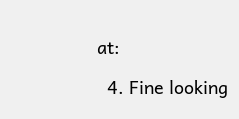at:

  4. Fine looking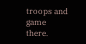troops and game there.